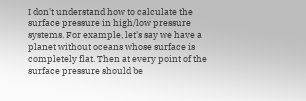I don't understand how to calculate the surface pressure in high/low pressure systems. For example, let's say we have a planet without oceans whose surface is completely flat. Then at every point of the surface pressure should be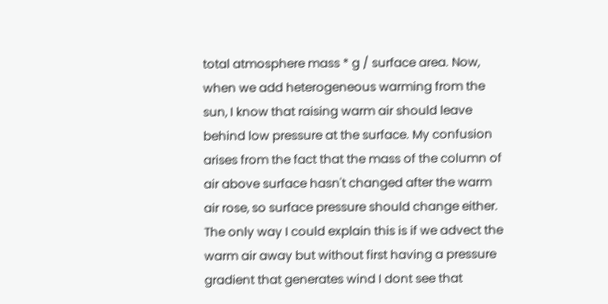total atmosphere mass * g / surface area. Now, when we add heterogeneous warming from the sun, I know that raising warm air should leave behind low pressure at the surface. My confusion arises from the fact that the mass of the column of air above surface hasn't changed after the warm air rose, so surface pressure should change either. The only way I could explain this is if we advect the warm air away but without first having a pressure gradient that generates wind I dont see that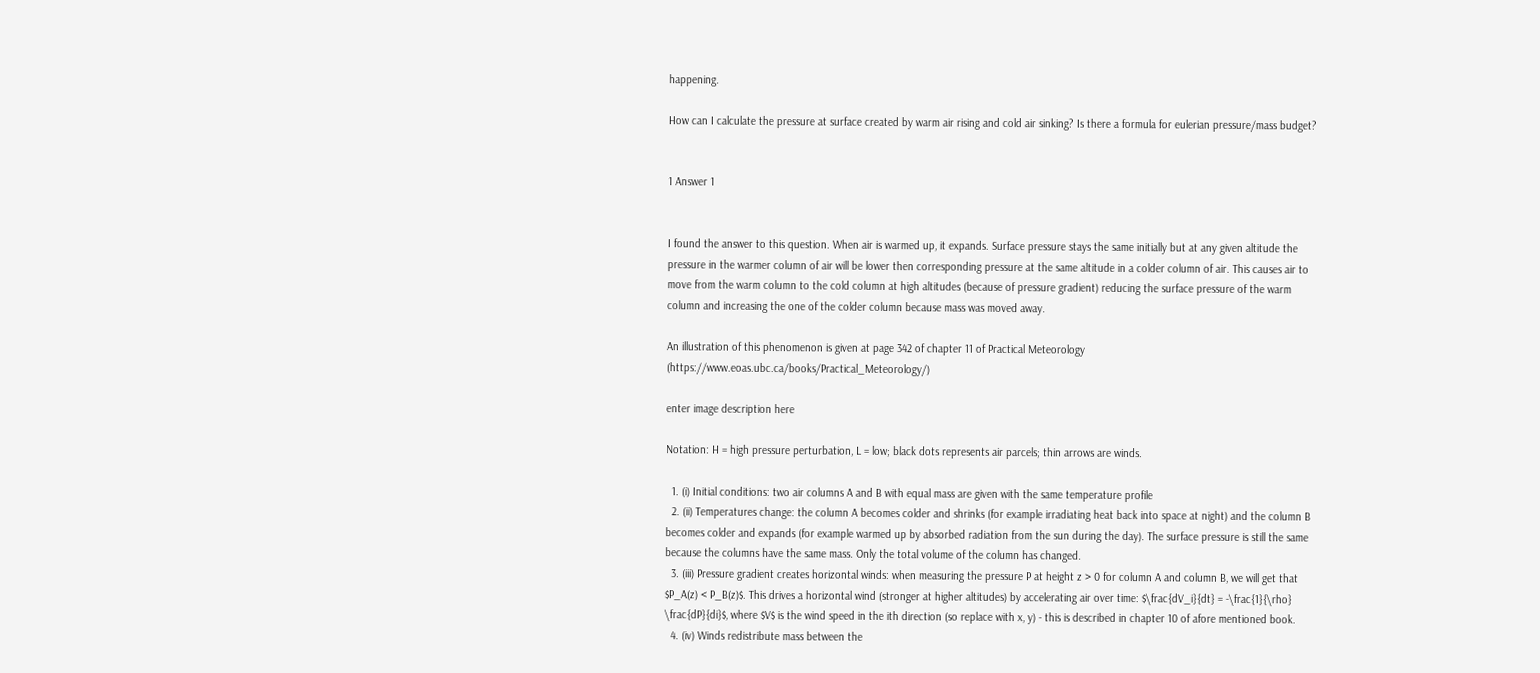happening.

How can I calculate the pressure at surface created by warm air rising and cold air sinking? Is there a formula for eulerian pressure/mass budget?


1 Answer 1


I found the answer to this question. When air is warmed up, it expands. Surface pressure stays the same initially but at any given altitude the pressure in the warmer column of air will be lower then corresponding pressure at the same altitude in a colder column of air. This causes air to move from the warm column to the cold column at high altitudes (because of pressure gradient) reducing the surface pressure of the warm column and increasing the one of the colder column because mass was moved away.

An illustration of this phenomenon is given at page 342 of chapter 11 of Practical Meteorology (https://www.eoas.ubc.ca/books/Practical_Meteorology/)

enter image description here

Notation: H = high pressure perturbation, L = low; black dots represents air parcels; thin arrows are winds.

  1. (i) Initial conditions: two air columns A and B with equal mass are given with the same temperature profile
  2. (ii) Temperatures change: the column A becomes colder and shrinks (for example irradiating heat back into space at night) and the column B becomes colder and expands (for example warmed up by absorbed radiation from the sun during the day). The surface pressure is still the same because the columns have the same mass. Only the total volume of the column has changed.
  3. (iii) Pressure gradient creates horizontal winds: when measuring the pressure P at height z > 0 for column A and column B, we will get that $P_A(z) < P_B(z)$. This drives a horizontal wind (stronger at higher altitudes) by accelerating air over time: $\frac{dV_i}{dt} = -\frac{1}{\rho} \frac{dP}{di}$, where $V$ is the wind speed in the ith direction (so replace with x, y) - this is described in chapter 10 of afore mentioned book.
  4. (iv) Winds redistribute mass between the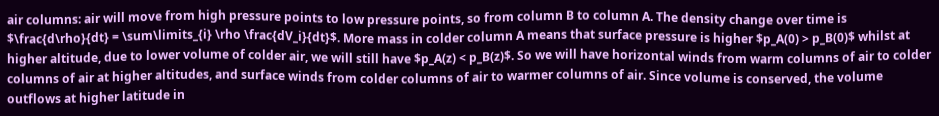air columns: air will move from high pressure points to low pressure points, so from column B to column A. The density change over time is $\frac{d\rho}{dt} = \sum\limits_{i} \rho \frac{dV_i}{dt}$. More mass in colder column A means that surface pressure is higher $p_A(0) > p_B(0)$ whilst at higher altitude, due to lower volume of colder air, we will still have $p_A(z) < p_B(z)$. So we will have horizontal winds from warm columns of air to colder columns of air at higher altitudes, and surface winds from colder columns of air to warmer columns of air. Since volume is conserved, the volume outflows at higher latitude in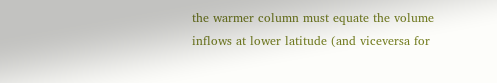the warmer column must equate the volume inflows at lower latitude (and viceversa for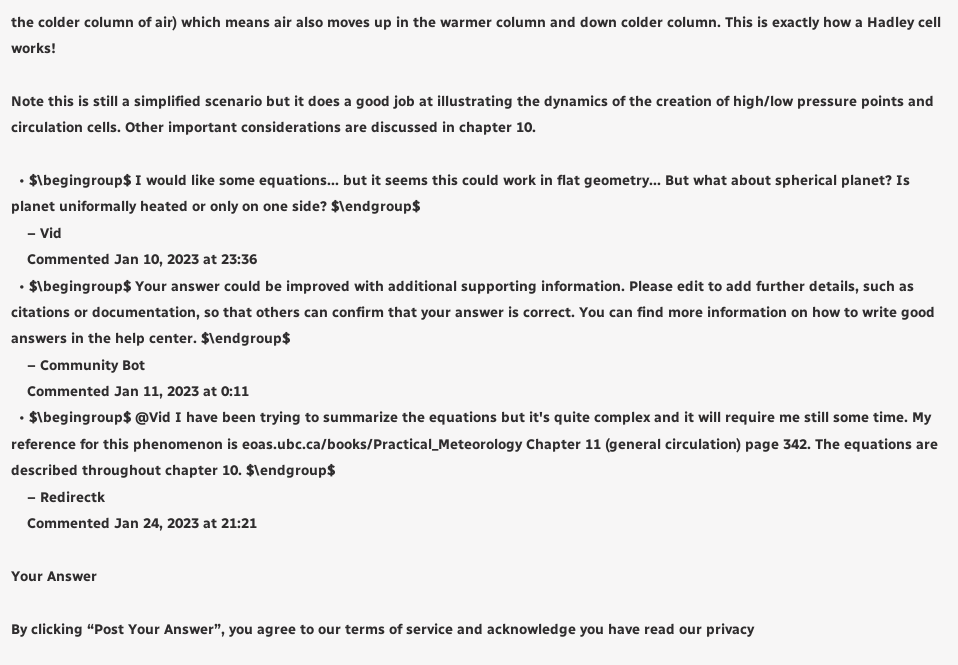the colder column of air) which means air also moves up in the warmer column and down colder column. This is exactly how a Hadley cell works!

Note this is still a simplified scenario but it does a good job at illustrating the dynamics of the creation of high/low pressure points and circulation cells. Other important considerations are discussed in chapter 10.

  • $\begingroup$ I would like some equations... but it seems this could work in flat geometry... But what about spherical planet? Is planet uniformally heated or only on one side? $\endgroup$
    – Vid
    Commented Jan 10, 2023 at 23:36
  • $\begingroup$ Your answer could be improved with additional supporting information. Please edit to add further details, such as citations or documentation, so that others can confirm that your answer is correct. You can find more information on how to write good answers in the help center. $\endgroup$
    – Community Bot
    Commented Jan 11, 2023 at 0:11
  • $\begingroup$ @Vid I have been trying to summarize the equations but it's quite complex and it will require me still some time. My reference for this phenomenon is eoas.ubc.ca/books/Practical_Meteorology Chapter 11 (general circulation) page 342. The equations are described throughout chapter 10. $\endgroup$
    – Redirectk
    Commented Jan 24, 2023 at 21:21

Your Answer

By clicking “Post Your Answer”, you agree to our terms of service and acknowledge you have read our privacy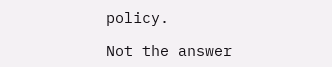policy.

Not the answer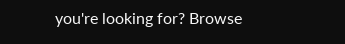you're looking for? Browse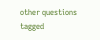other questions tagged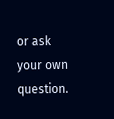or ask your own question.